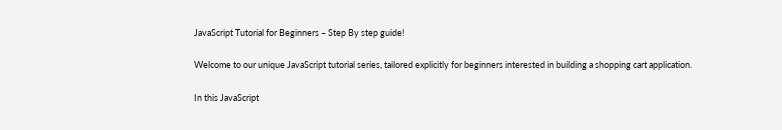JavaScript Tutorial for Beginners – Step By step guide!

Welcome to our unique JavaScript tutorial series, tailored explicitly for beginners interested in building a shopping cart application.

In this JavaScript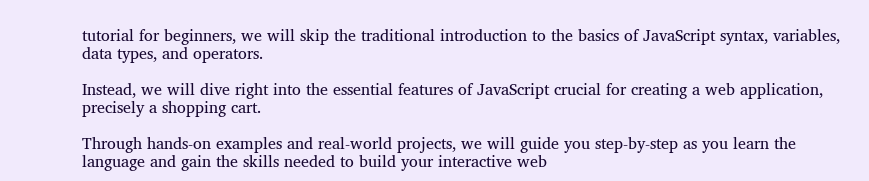tutorial for beginners, we will skip the traditional introduction to the basics of JavaScript syntax, variables, data types, and operators.

Instead, we will dive right into the essential features of JavaScript crucial for creating a web application, precisely a shopping cart.

Through hands-on examples and real-world projects, we will guide you step-by-step as you learn the language and gain the skills needed to build your interactive web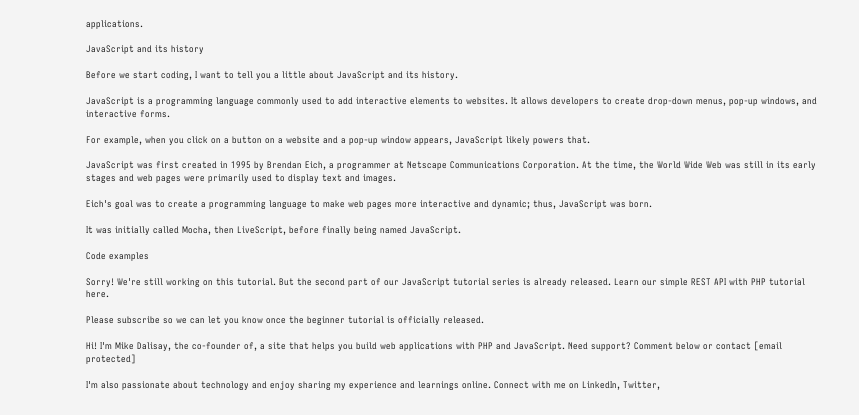applications.

JavaScript and its history

Before we start coding, I want to tell you a little about JavaScript and its history.

JavaScript is a programming language commonly used to add interactive elements to websites. It allows developers to create drop-down menus, pop-up windows, and interactive forms.

For example, when you click on a button on a website and a pop-up window appears, JavaScript likely powers that.

JavaScript was first created in 1995 by Brendan Eich, a programmer at Netscape Communications Corporation. At the time, the World Wide Web was still in its early stages and web pages were primarily used to display text and images.

Eich's goal was to create a programming language to make web pages more interactive and dynamic; thus, JavaScript was born.

It was initially called Mocha, then LiveScript, before finally being named JavaScript.

Code examples

Sorry! We're still working on this tutorial. But the second part of our JavaScript tutorial series is already released. Learn our simple REST API with PHP tutorial here.

Please subscribe so we can let you know once the beginner tutorial is officially released.

Hi! I'm Mike Dalisay, the co-founder of, a site that helps you build web applications with PHP and JavaScript. Need support? Comment below or contact [email protected]

I'm also passionate about technology and enjoy sharing my experience and learnings online. Connect with me on LinkedIn, Twitter,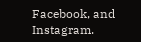Facebook, and Instagram.